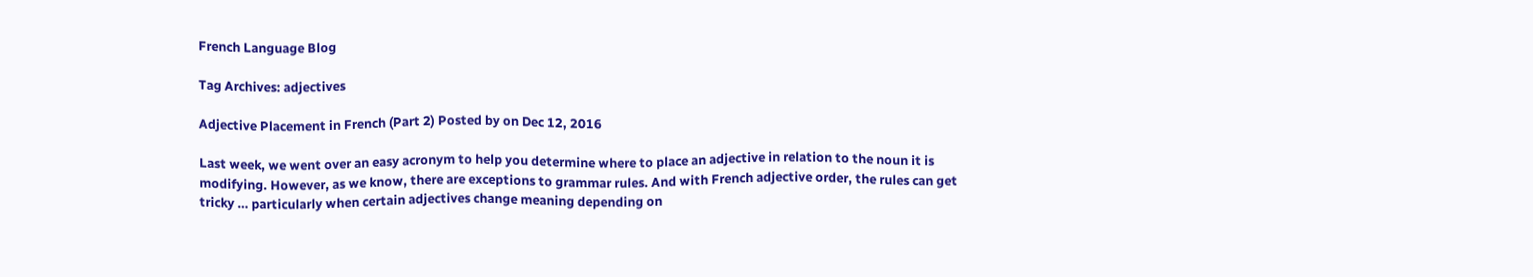French Language Blog

Tag Archives: adjectives

Adjective Placement in French (Part 2) Posted by on Dec 12, 2016

Last week, we went over an easy acronym to help you determine where to place an adjective in relation to the noun it is modifying. However, as we know, there are exceptions to grammar rules. And with French adjective order, the rules can get tricky … particularly when certain adjectives change meaning depending on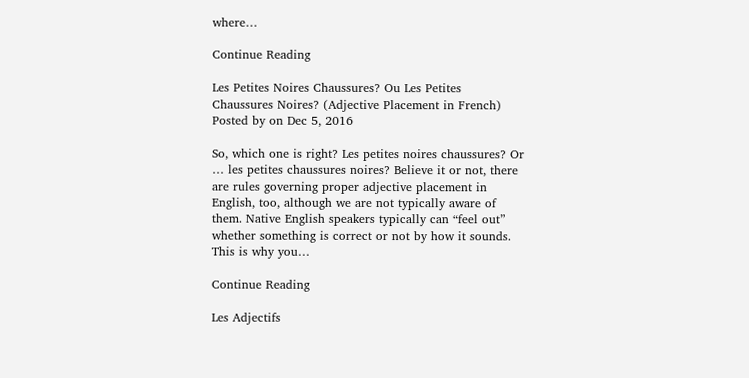where…

Continue Reading

Les Petites Noires Chaussures? Ou Les Petites Chaussures Noires? (Adjective Placement in French) Posted by on Dec 5, 2016

So, which one is right? Les petites noires chaussures? Or … les petites chaussures noires? Believe it or not, there are rules governing proper adjective placement in English, too, although we are not typically aware of them. Native English speakers typically can “feel out” whether something is correct or not by how it sounds. This is why you…

Continue Reading

Les Adjectifs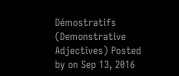Démostratifs (Demonstrative Adjectives) Posted by on Sep 13, 2016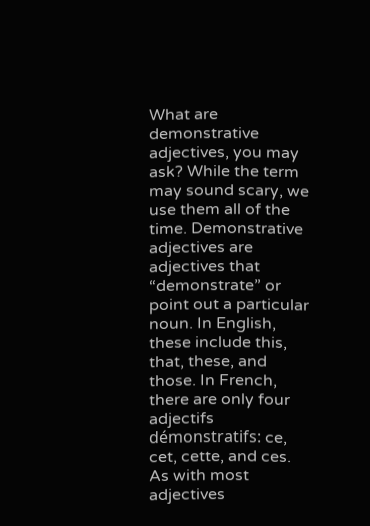What are demonstrative adjectives, you may ask? While the term may sound scary, we use them all of the time. Demonstrative adjectives are adjectives that “demonstrate” or point out a particular noun. In English, these include this, that, these, and those. In French, there are only four adjectifs démonstratifs: ce, cet, cette, and ces. As with most adjectives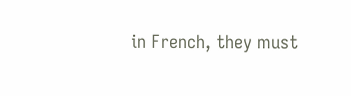in French, they must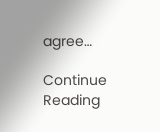agree…

Continue Reading